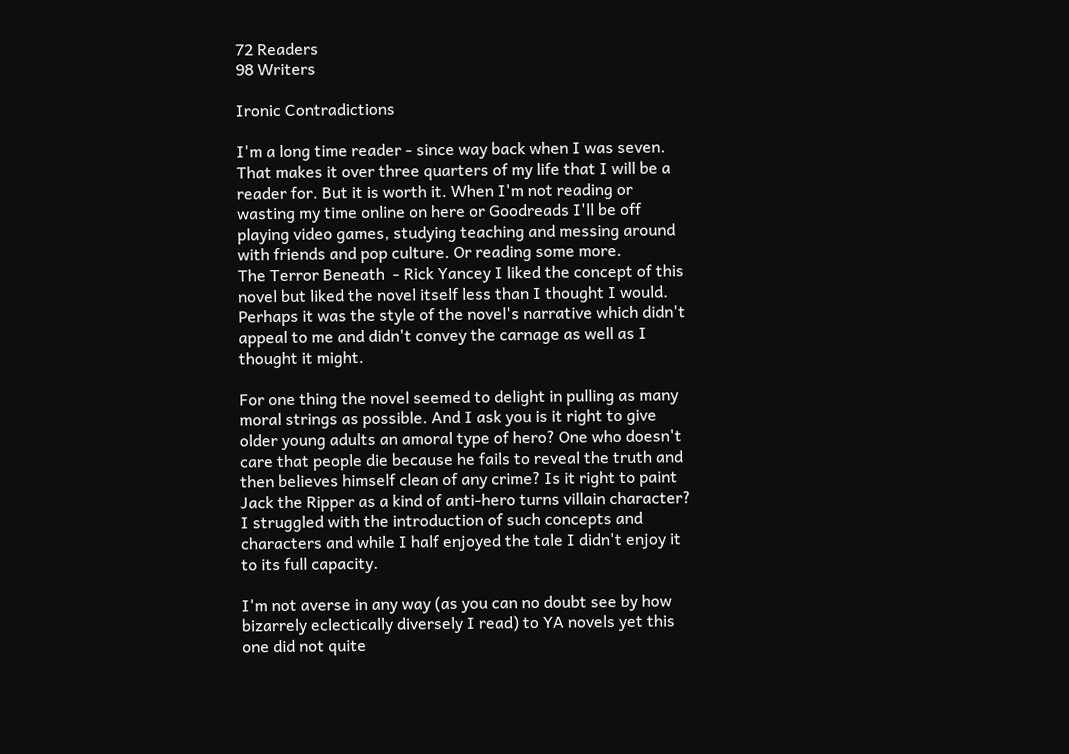72 Readers
98 Writers

Ironic Contradictions

I'm a long time reader - since way back when I was seven. That makes it over three quarters of my life that I will be a reader for. But it is worth it. When I'm not reading or wasting my time online on here or Goodreads I'll be off playing video games, studying teaching and messing around with friends and pop culture. Or reading some more.
The Terror Beneath  - Rick Yancey I liked the concept of this novel but liked the novel itself less than I thought I would. Perhaps it was the style of the novel's narrative which didn't appeal to me and didn't convey the carnage as well as I thought it might.

For one thing the novel seemed to delight in pulling as many moral strings as possible. And I ask you is it right to give older young adults an amoral type of hero? One who doesn't care that people die because he fails to reveal the truth and then believes himself clean of any crime? Is it right to paint Jack the Ripper as a kind of anti-hero turns villain character? I struggled with the introduction of such concepts and characters and while I half enjoyed the tale I didn't enjoy it to its full capacity.

I'm not averse in any way (as you can no doubt see by how bizarrely eclectically diversely I read) to YA novels yet this one did not quite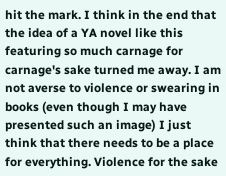hit the mark. I think in the end that the idea of a YA novel like this featuring so much carnage for carnage's sake turned me away. I am not averse to violence or swearing in books (even though I may have presented such an image) I just think that there needs to be a place for everything. Violence for the sake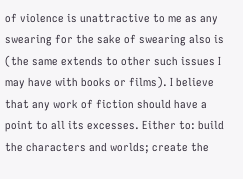of violence is unattractive to me as any swearing for the sake of swearing also is (the same extends to other such issues I may have with books or films). I believe that any work of fiction should have a point to all its excesses. Either to: build the characters and worlds; create the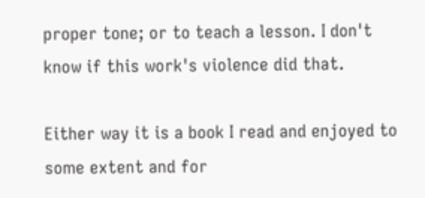proper tone; or to teach a lesson. I don't know if this work's violence did that.

Either way it is a book I read and enjoyed to some extent and for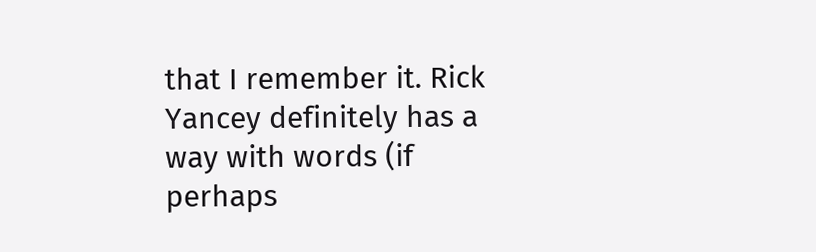that I remember it. Rick Yancey definitely has a way with words (if perhaps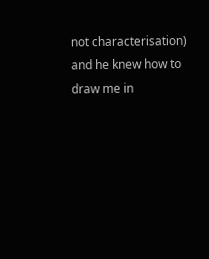not characterisation) and he knew how to draw me in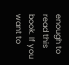enough to read this book. If you want to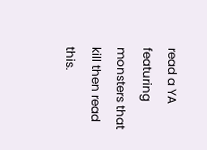read a YA featuring monsters that kill then read this.